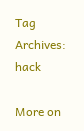Tag Archives: hack

More on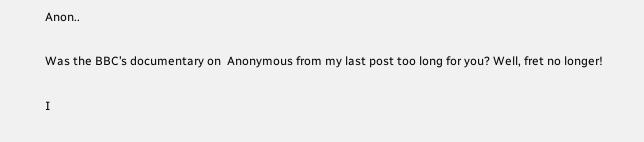Anon..

Was the BBC’s documentary on  Anonymous from my last post too long for you? Well, fret no longer!

I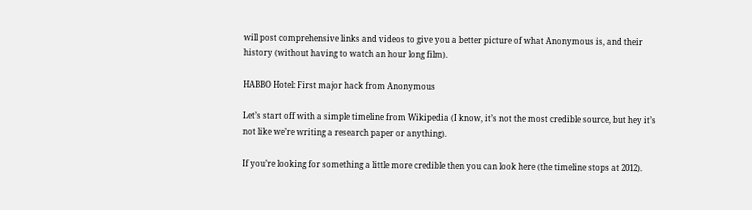will post comprehensive links and videos to give you a better picture of what Anonymous is, and their history (without having to watch an hour long film).

HABBO Hotel: First major hack from Anonymous

Let’s start off with a simple timeline from Wikipedia (I know, it’s not the most credible source, but hey it’s not like we’re writing a research paper or anything).

If you’re looking for something a little more credible then you can look here (the timeline stops at 2012).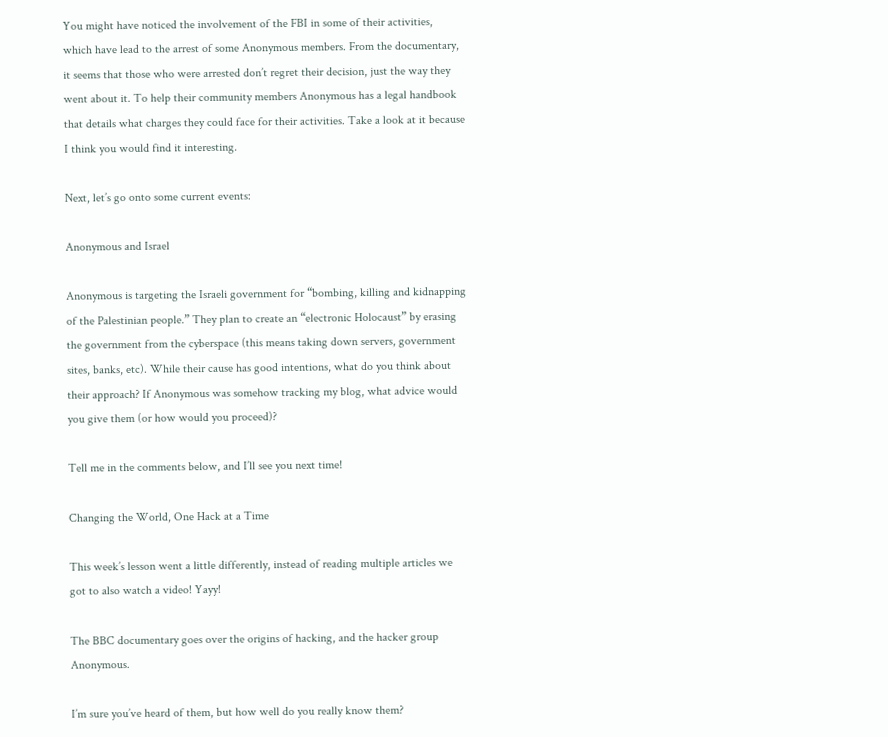You might have noticed the involvement of the FBI in some of their activities, which have lead to the arrest of some Anonymous members. From the documentary, it seems that those who were arrested don’t regret their decision, just the way they went about it. To help their community members Anonymous has a legal handbook that details what charges they could face for their activities. Take a look at it because I think you would find it interesting.

Next, let’s go onto some current events:

Anonymous and Israel

Anonymous is targeting the Israeli government for “bombing, killing and kidnapping of the Palestinian people.” They plan to create an “electronic Holocaust” by erasing the government from the cyberspace (this means taking down servers, government sites, banks, etc). While their cause has good intentions, what do you think about their approach? If Anonymous was somehow tracking my blog, what advice would you give them (or how would you proceed)?

Tell me in the comments below, and I’ll see you next time!

Changing the World, One Hack at a Time

This week’s lesson went a little differently, instead of reading multiple articles we got to also watch a video! Yayy!

The BBC documentary goes over the origins of hacking, and the hacker group Anonymous.

I’m sure you’ve heard of them, but how well do you really know them?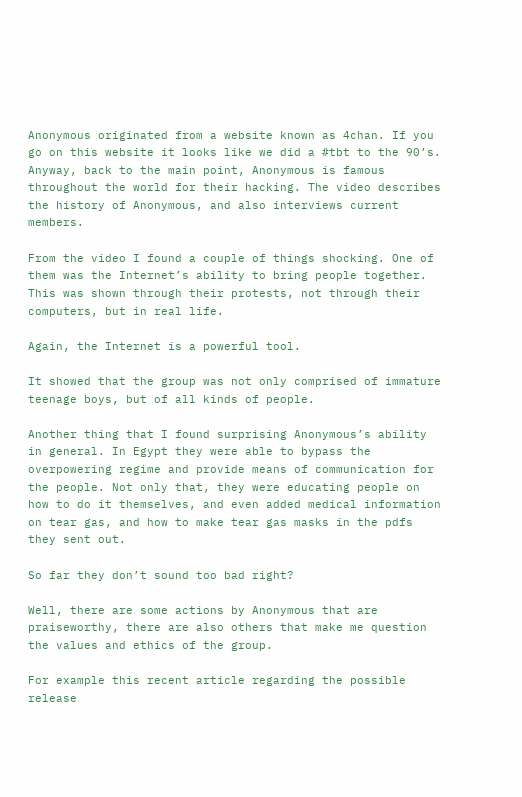Anonymous originated from a website known as 4chan. If you go on this website it looks like we did a #tbt to the 90’s. Anyway, back to the main point, Anonymous is famous throughout the world for their hacking. The video describes the history of Anonymous, and also interviews current members.

From the video I found a couple of things shocking. One of them was the Internet’s ability to bring people together. This was shown through their protests, not through their computers, but in real life.

Again, the Internet is a powerful tool.

It showed that the group was not only comprised of immature teenage boys, but of all kinds of people.

Another thing that I found surprising Anonymous’s ability in general. In Egypt they were able to bypass the overpowering regime and provide means of communication for the people. Not only that, they were educating people on how to do it themselves, and even added medical information on tear gas, and how to make tear gas masks in the pdfs they sent out.

So far they don’t sound too bad right?

Well, there are some actions by Anonymous that are praiseworthy, there are also others that make me question the values and ethics of the group.

For example this recent article regarding the possible release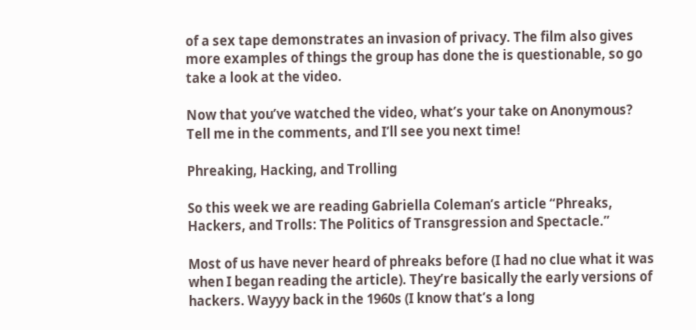of a sex tape demonstrates an invasion of privacy. The film also gives more examples of things the group has done the is questionable, so go take a look at the video.

Now that you’ve watched the video, what’s your take on Anonymous? Tell me in the comments, and I’ll see you next time!

Phreaking, Hacking, and Trolling

So this week we are reading Gabriella Coleman’s article “Phreaks, Hackers, and Trolls: The Politics of Transgression and Spectacle.”

Most of us have never heard of phreaks before (I had no clue what it was when I began reading the article). They’re basically the early versions of hackers. Wayyy back in the 1960s (I know that’s a long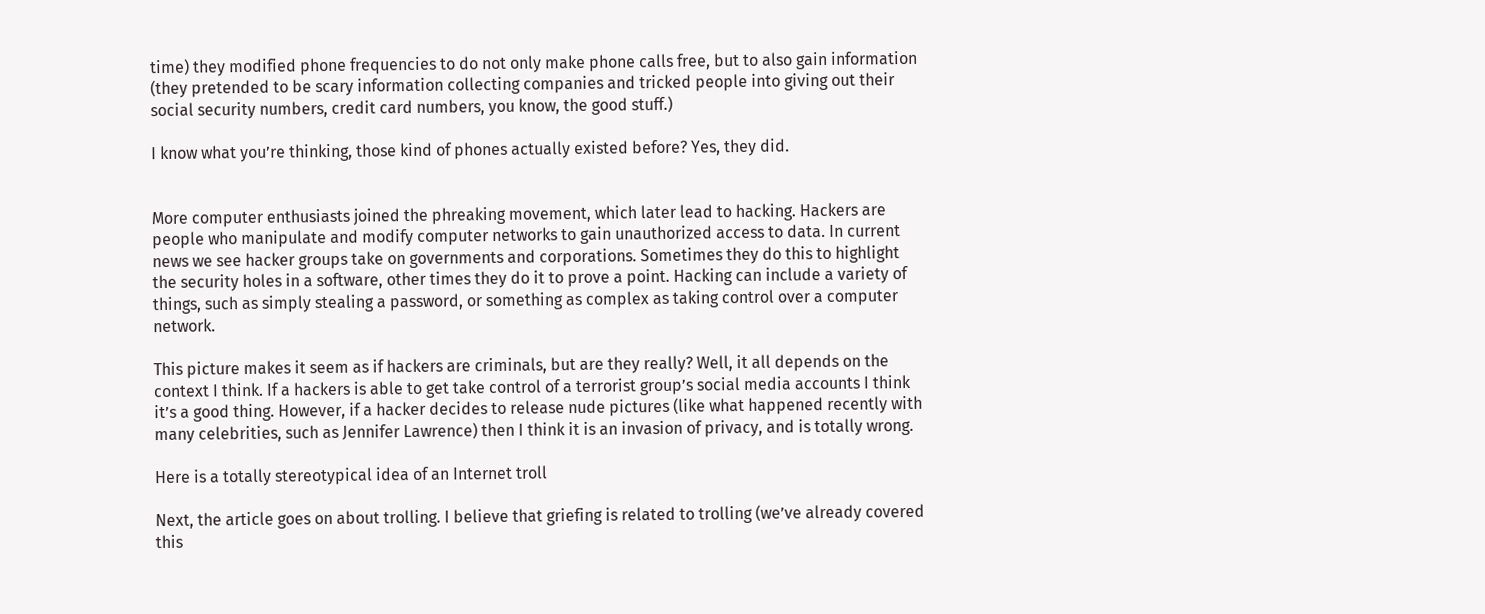time) they modified phone frequencies to do not only make phone calls free, but to also gain information (they pretended to be scary information collecting companies and tricked people into giving out their social security numbers, credit card numbers, you know, the good stuff.)

I know what you’re thinking, those kind of phones actually existed before? Yes, they did.


More computer enthusiasts joined the phreaking movement, which later lead to hacking. Hackers are people who manipulate and modify computer networks to gain unauthorized access to data. In current news we see hacker groups take on governments and corporations. Sometimes they do this to highlight the security holes in a software, other times they do it to prove a point. Hacking can include a variety of things, such as simply stealing a password, or something as complex as taking control over a computer network.

This picture makes it seem as if hackers are criminals, but are they really? Well, it all depends on the context I think. If a hackers is able to get take control of a terrorist group’s social media accounts I think it’s a good thing. However, if a hacker decides to release nude pictures (like what happened recently with many celebrities, such as Jennifer Lawrence) then I think it is an invasion of privacy, and is totally wrong.

Here is a totally stereotypical idea of an Internet troll

Next, the article goes on about trolling. I believe that griefing is related to trolling (we’ve already covered this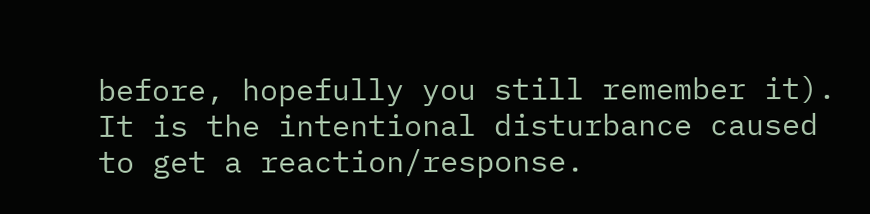before, hopefully you still remember it). It is the intentional disturbance caused to get a reaction/response.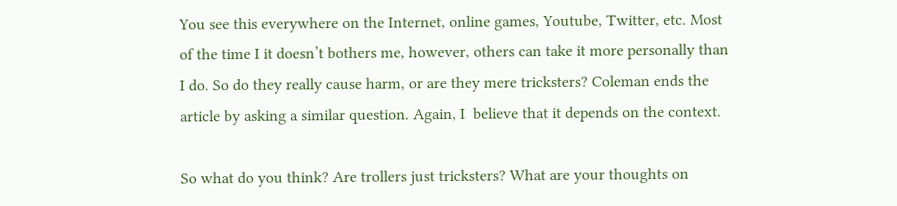You see this everywhere on the Internet, online games, Youtube, Twitter, etc. Most of the time I it doesn’t bothers me, however, others can take it more personally than I do. So do they really cause harm, or are they mere tricksters? Coleman ends the article by asking a similar question. Again, I  believe that it depends on the context.

So what do you think? Are trollers just tricksters? What are your thoughts on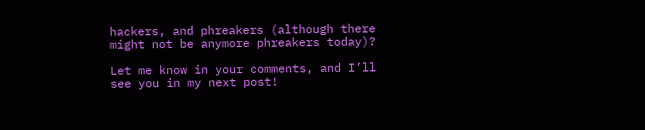hackers, and phreakers (although there might not be anymore phreakers today)?

Let me know in your comments, and I’ll see you in my next post!